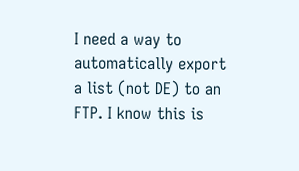I need a way to automatically export a list (not DE) to an FTP. I know this is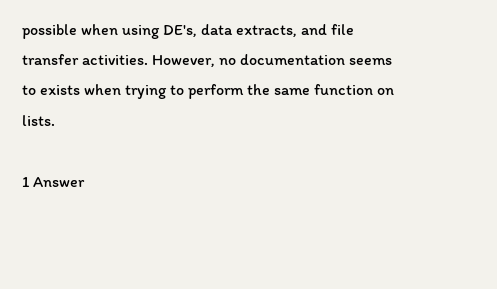possible when using DE's, data extracts, and file transfer activities. However, no documentation seems to exists when trying to perform the same function on lists.

1 Answer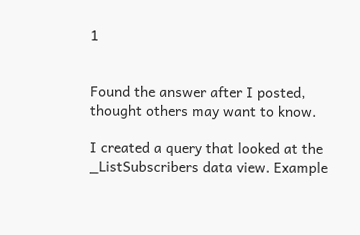1


Found the answer after I posted, thought others may want to know.

I created a query that looked at the _ListSubscribers data view. Example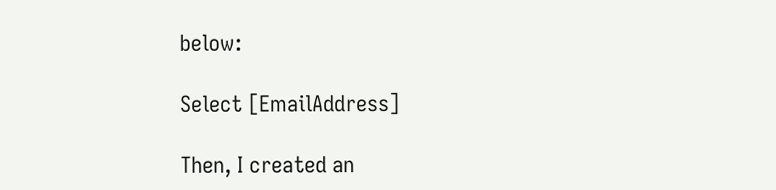below:

Select [EmailAddress]

Then, I created an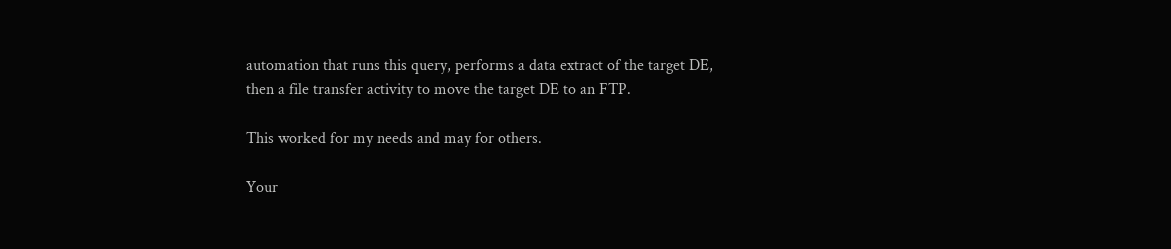automation that runs this query, performs a data extract of the target DE, then a file transfer activity to move the target DE to an FTP.

This worked for my needs and may for others.

Your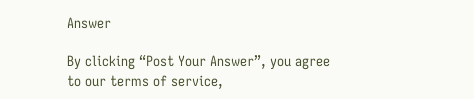Answer

By clicking “Post Your Answer”, you agree to our terms of service,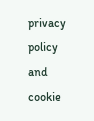privacy policy and cookie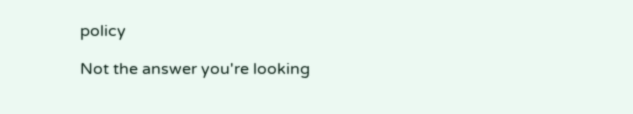policy

Not the answer you're looking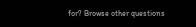for? Browse other questions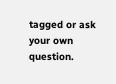tagged or ask your own question.